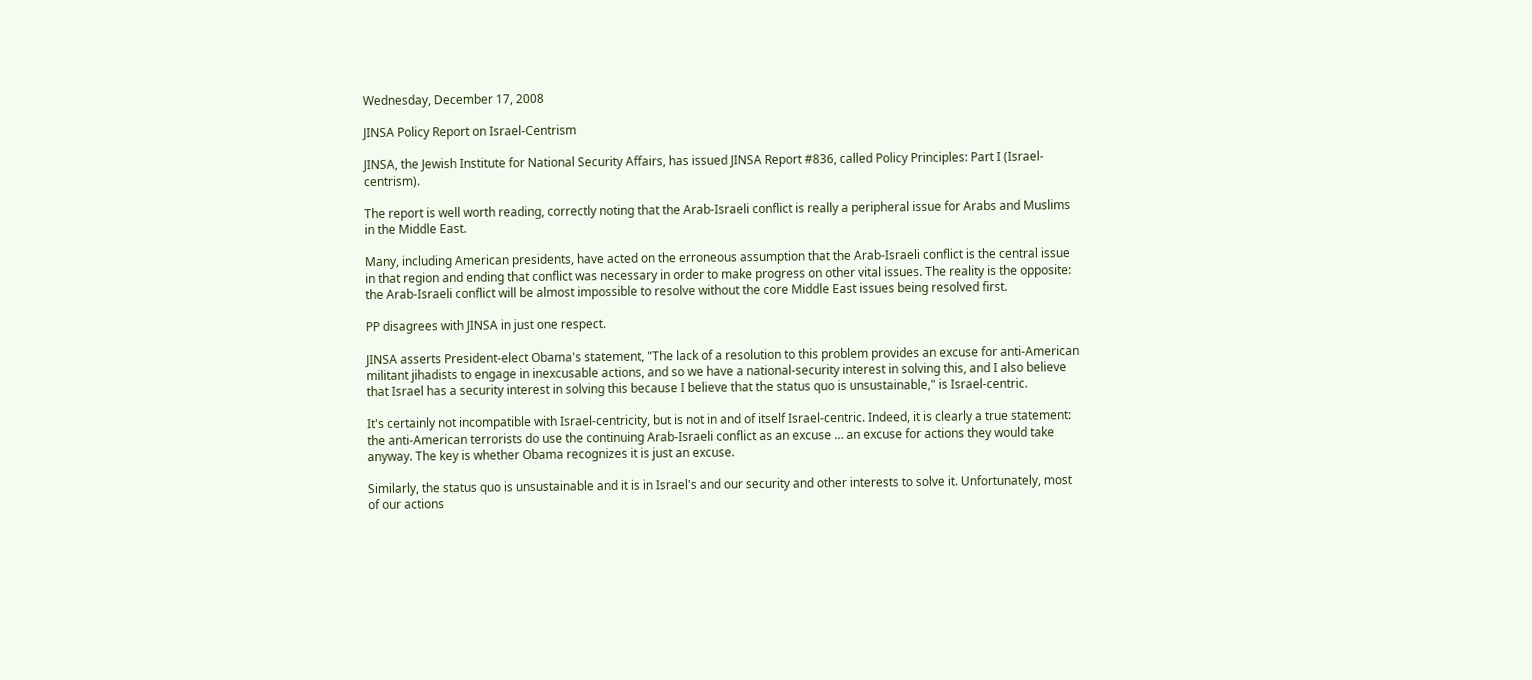Wednesday, December 17, 2008

JINSA Policy Report on Israel-Centrism

JINSA, the Jewish Institute for National Security Affairs, has issued JINSA Report #836, called Policy Principles: Part I (Israel-centrism).

The report is well worth reading, correctly noting that the Arab-Israeli conflict is really a peripheral issue for Arabs and Muslims in the Middle East.

Many, including American presidents, have acted on the erroneous assumption that the Arab-Israeli conflict is the central issue in that region and ending that conflict was necessary in order to make progress on other vital issues. The reality is the opposite: the Arab-Israeli conflict will be almost impossible to resolve without the core Middle East issues being resolved first.

PP disagrees with JINSA in just one respect.

JINSA asserts President-elect Obama's statement, "The lack of a resolution to this problem provides an excuse for anti-American militant jihadists to engage in inexcusable actions, and so we have a national-security interest in solving this, and I also believe that Israel has a security interest in solving this because I believe that the status quo is unsustainable," is Israel-centric.

It's certainly not incompatible with Israel-centricity, but is not in and of itself Israel-centric. Indeed, it is clearly a true statement: the anti-American terrorists do use the continuing Arab-Israeli conflict as an excuse … an excuse for actions they would take anyway. The key is whether Obama recognizes it is just an excuse.

Similarly, the status quo is unsustainable and it is in Israel's and our security and other interests to solve it. Unfortunately, most of our actions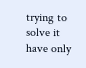trying to solve it have only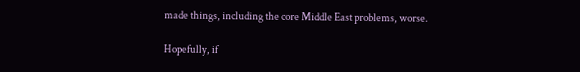made things, including the core Middle East problems, worse.

Hopefully, if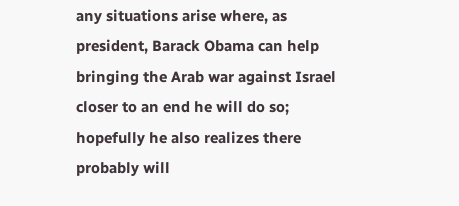any situations arise where, as president, Barack Obama can help bringing the Arab war against Israel closer to an end he will do so; hopefully he also realizes there probably will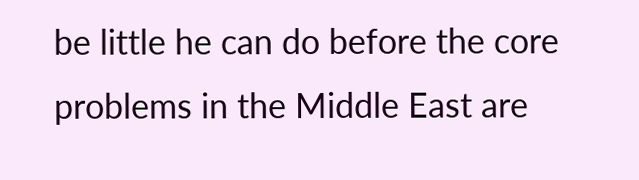be little he can do before the core problems in the Middle East are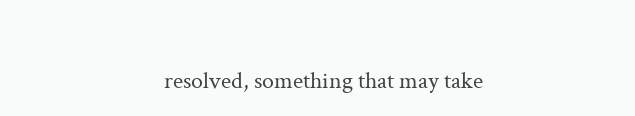resolved, something that may take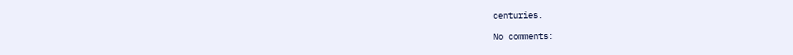centuries.

No comments: